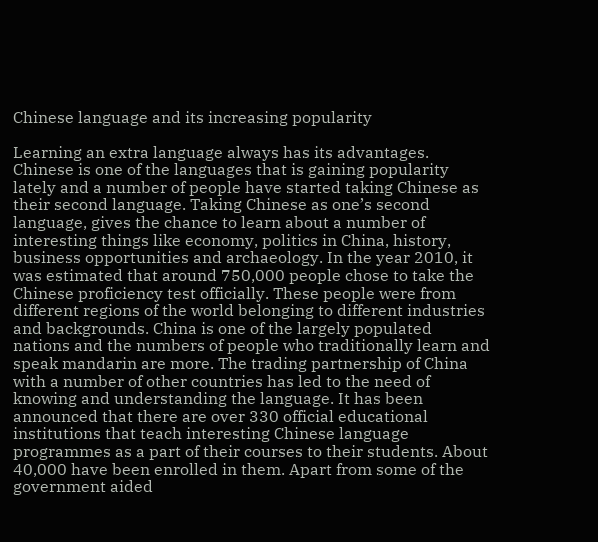Chinese language and its increasing popularity

Learning an extra language always has its advantages. Chinese is one of the languages that is gaining popularity lately and a number of people have started taking Chinese as their second language. Taking Chinese as one’s second language, gives the chance to learn about a number of interesting things like economy, politics in China, history, business opportunities and archaeology. In the year 2010, it was estimated that around 750,000 people chose to take the Chinese proficiency test officially. These people were from different regions of the world belonging to different industries and backgrounds. China is one of the largely populated nations and the numbers of people who traditionally learn and speak mandarin are more. The trading partnership of China with a number of other countries has led to the need of knowing and understanding the language. It has been announced that there are over 330 official educational institutions that teach interesting Chinese language programmes as a part of their courses to their students. About 40,000 have been enrolled in them. Apart from some of the government aided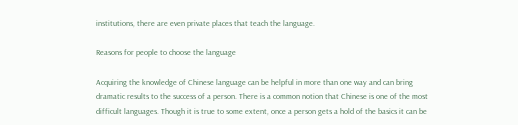institutions, there are even private places that teach the language.

Reasons for people to choose the language

Acquiring the knowledge of Chinese language can be helpful in more than one way and can bring dramatic results to the success of a person. There is a common notion that Chinese is one of the most difficult languages. Though it is true to some extent, once a person gets a hold of the basics it can be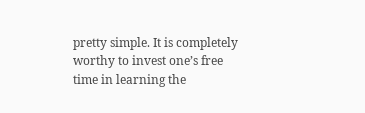pretty simple. It is completely worthy to invest one’s free time in learning the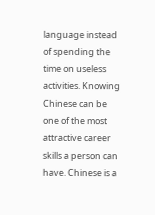language instead of spending the time on useless activities. Knowing Chinese can be one of the most attractive career skills a person can have. Chinese is a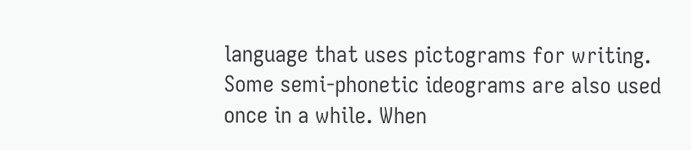language that uses pictograms for writing. Some semi-phonetic ideograms are also used once in a while. When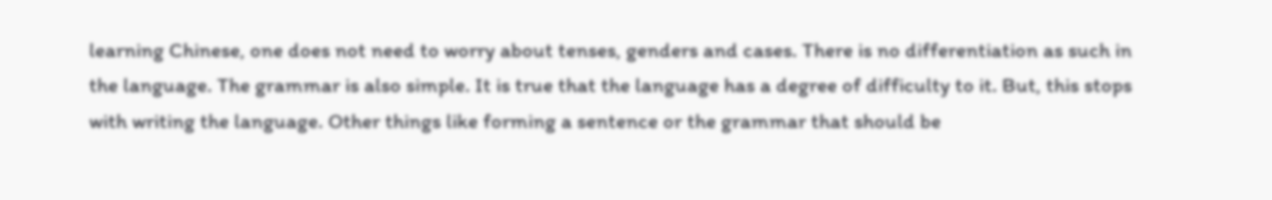learning Chinese, one does not need to worry about tenses, genders and cases. There is no differentiation as such in the language. The grammar is also simple. It is true that the language has a degree of difficulty to it. But, this stops with writing the language. Other things like forming a sentence or the grammar that should be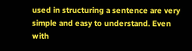used in structuring a sentence are very simple and easy to understand. Even with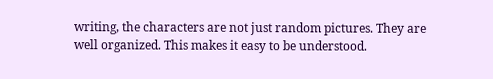writing, the characters are not just random pictures. They are well organized. This makes it easy to be understood.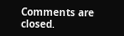Comments are closed.